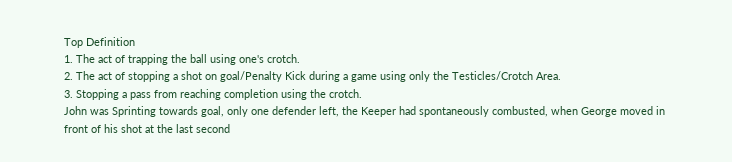Top Definition
1. The act of trapping the ball using one's crotch.
2. The act of stopping a shot on goal/Penalty Kick during a game using only the Testicles/Crotch Area.
3. Stopping a pass from reaching completion using the crotch.
John was Sprinting towards goal, only one defender left, the Keeper had spontaneously combusted, when George moved in front of his shot at the last second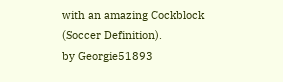with an amazing Cockblock (Soccer Definition).
by Georgie51893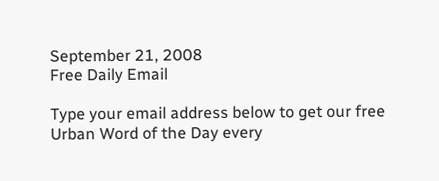September 21, 2008
Free Daily Email

Type your email address below to get our free Urban Word of the Day every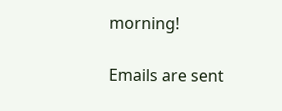morning!

Emails are sent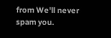from We'll never spam you.